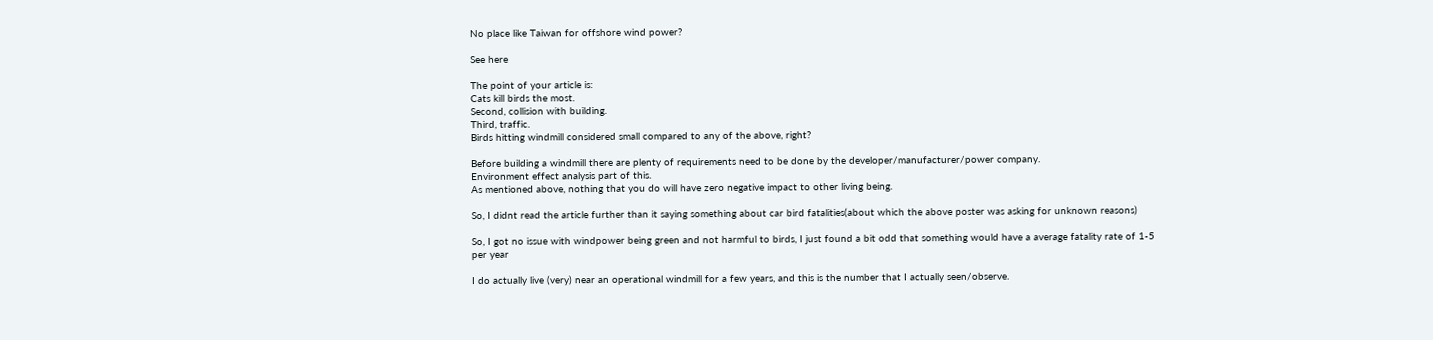No place like Taiwan for offshore wind power?

See here

The point of your article is:
Cats kill birds the most.
Second, collision with building.
Third, traffic.
Birds hitting windmill considered small compared to any of the above, right?

Before building a windmill there are plenty of requirements need to be done by the developer/manufacturer/power company.
Environment effect analysis part of this.
As mentioned above, nothing that you do will have zero negative impact to other living being.

So, I didnt read the article further than it saying something about car bird fatalities(about which the above poster was asking for unknown reasons)

So, I got no issue with windpower being green and not harmful to birds, I just found a bit odd that something would have a average fatality rate of 1-5 per year

I do actually live (very) near an operational windmill for a few years, and this is the number that I actually seen/observe.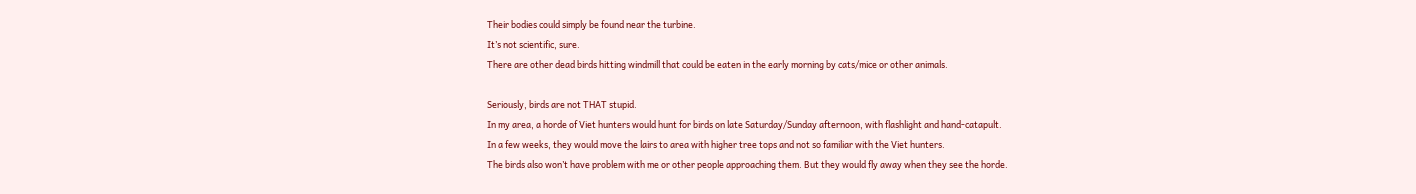Their bodies could simply be found near the turbine.
It’s not scientific, sure.
There are other dead birds hitting windmill that could be eaten in the early morning by cats/mice or other animals.

Seriously, birds are not THAT stupid.
In my area, a horde of Viet hunters would hunt for birds on late Saturday/Sunday afternoon, with flashlight and hand-catapult.
In a few weeks, they would move the lairs to area with higher tree tops and not so familiar with the Viet hunters.
The birds also won’t have problem with me or other people approaching them. But they would fly away when they see the horde.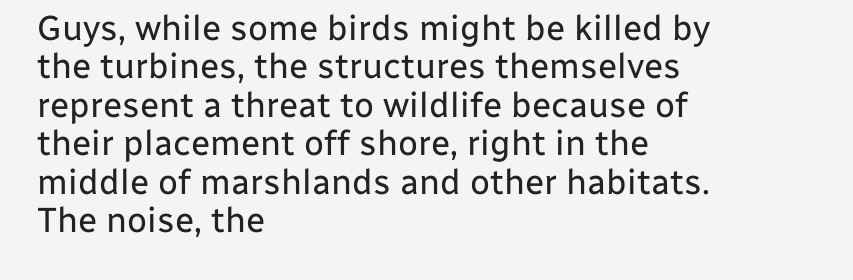Guys, while some birds might be killed by the turbines, the structures themselves represent a threat to wildlife because of their placement off shore, right in the middle of marshlands and other habitats. The noise, the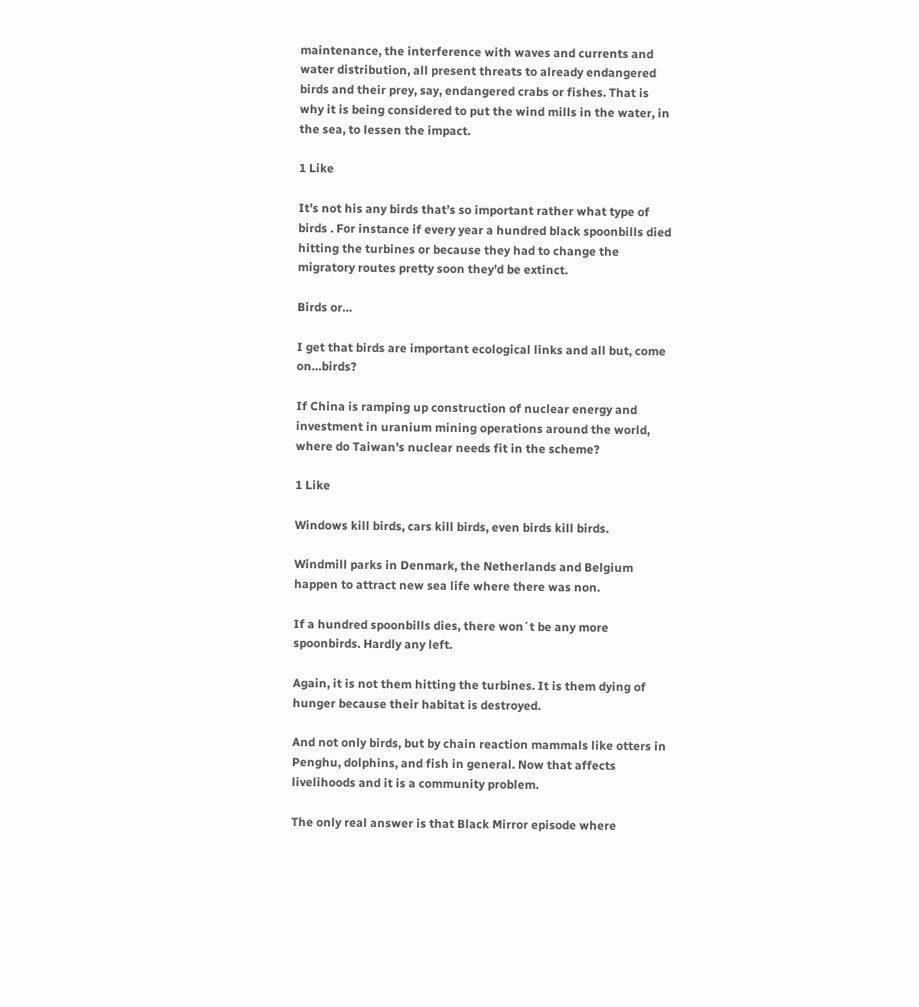maintenance, the interference with waves and currents and water distribution, all present threats to already endangered birds and their prey, say, endangered crabs or fishes. That is why it is being considered to put the wind mills in the water, in the sea, to lessen the impact.

1 Like

It’s not his any birds that’s so important rather what type of birds . For instance if every year a hundred black spoonbills died hitting the turbines or because they had to change the migratory routes pretty soon they’d be extinct.

Birds or…

I get that birds are important ecological links and all but, come on…birds?

If China is ramping up construction of nuclear energy and investment in uranium mining operations around the world, where do Taiwan’s nuclear needs fit in the scheme?

1 Like

Windows kill birds, cars kill birds, even birds kill birds.

Windmill parks in Denmark, the Netherlands and Belgium happen to attract new sea life where there was non.

If a hundred spoonbills dies, there won´t be any more spoonbirds. Hardly any left.

Again, it is not them hitting the turbines. It is them dying of hunger because their habitat is destroyed.

And not only birds, but by chain reaction mammals like otters in Penghu, dolphins, and fish in general. Now that affects livelihoods and it is a community problem.

The only real answer is that Black Mirror episode where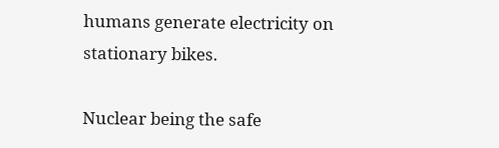humans generate electricity on stationary bikes.

Nuclear being the safe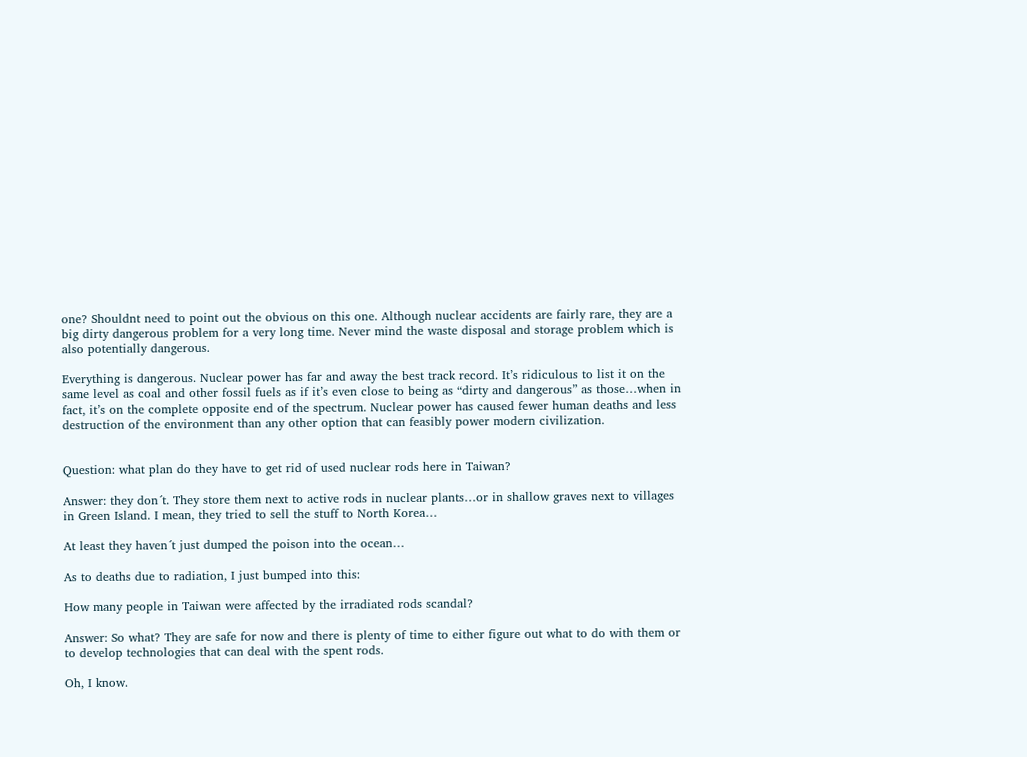one? Shouldnt need to point out the obvious on this one. Although nuclear accidents are fairly rare, they are a big dirty dangerous problem for a very long time. Never mind the waste disposal and storage problem which is also potentially dangerous.

Everything is dangerous. Nuclear power has far and away the best track record. It’s ridiculous to list it on the same level as coal and other fossil fuels as if it’s even close to being as “dirty and dangerous” as those…when in fact, it’s on the complete opposite end of the spectrum. Nuclear power has caused fewer human deaths and less destruction of the environment than any other option that can feasibly power modern civilization.


Question: what plan do they have to get rid of used nuclear rods here in Taiwan?

Answer: they don´t. They store them next to active rods in nuclear plants…or in shallow graves next to villages in Green Island. I mean, they tried to sell the stuff to North Korea…

At least they haven´t just dumped the poison into the ocean…

As to deaths due to radiation, I just bumped into this:

How many people in Taiwan were affected by the irradiated rods scandal?

Answer: So what? They are safe for now and there is plenty of time to either figure out what to do with them or to develop technologies that can deal with the spent rods.

Oh, I know.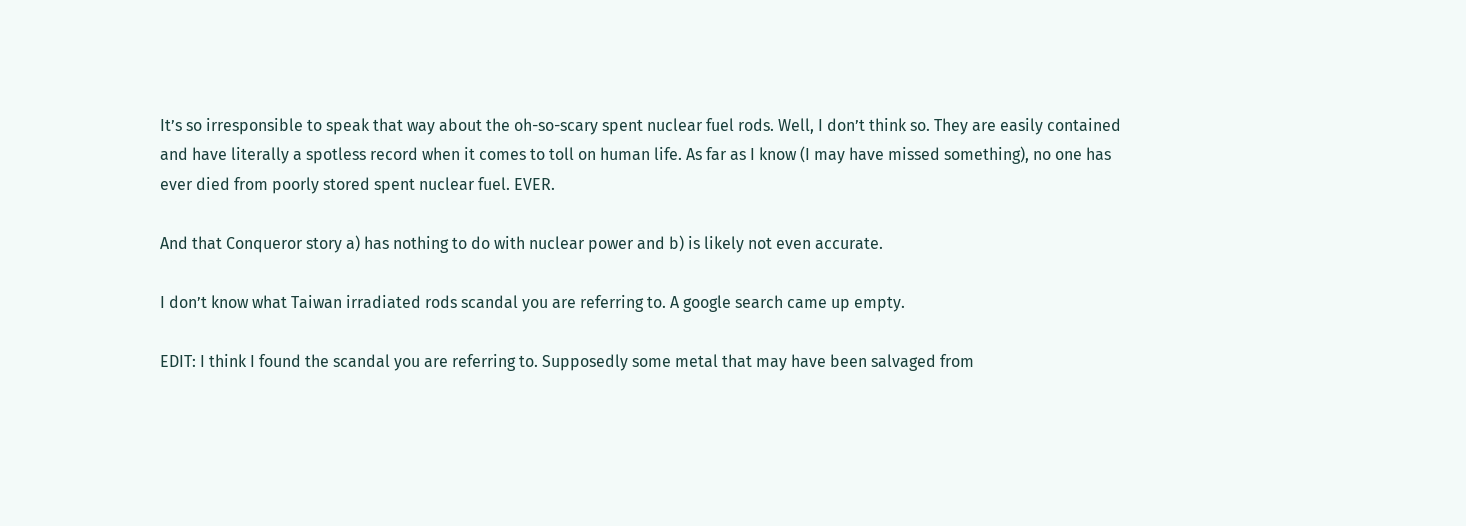It’s so irresponsible to speak that way about the oh-so-scary spent nuclear fuel rods. Well, I don’t think so. They are easily contained and have literally a spotless record when it comes to toll on human life. As far as I know (I may have missed something), no one has ever died from poorly stored spent nuclear fuel. EVER.

And that Conqueror story a) has nothing to do with nuclear power and b) is likely not even accurate.

I don’t know what Taiwan irradiated rods scandal you are referring to. A google search came up empty.

EDIT: I think I found the scandal you are referring to. Supposedly some metal that may have been salvaged from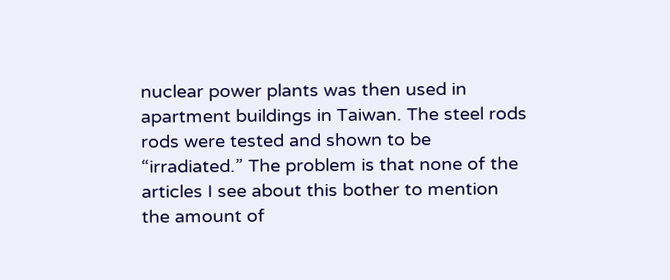nuclear power plants was then used in apartment buildings in Taiwan. The steel rods rods were tested and shown to be “irradiated.” The problem is that none of the articles I see about this bother to mention the amount of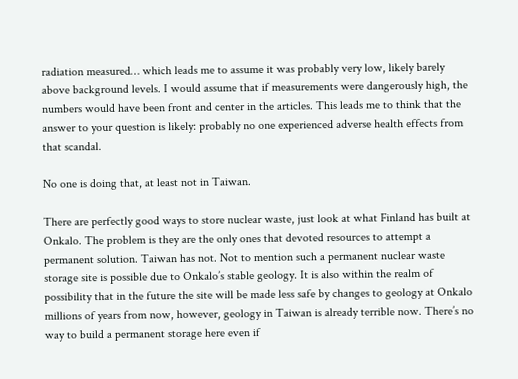radiation measured… which leads me to assume it was probably very low, likely barely above background levels. I would assume that if measurements were dangerously high, the numbers would have been front and center in the articles. This leads me to think that the answer to your question is likely: probably no one experienced adverse health effects from that scandal.

No one is doing that, at least not in Taiwan.

There are perfectly good ways to store nuclear waste, just look at what Finland has built at Onkalo. The problem is they are the only ones that devoted resources to attempt a permanent solution. Taiwan has not. Not to mention such a permanent nuclear waste storage site is possible due to Onkalo’s stable geology. It is also within the realm of possibility that in the future the site will be made less safe by changes to geology at Onkalo millions of years from now, however, geology in Taiwan is already terrible now. There’s no way to build a permanent storage here even if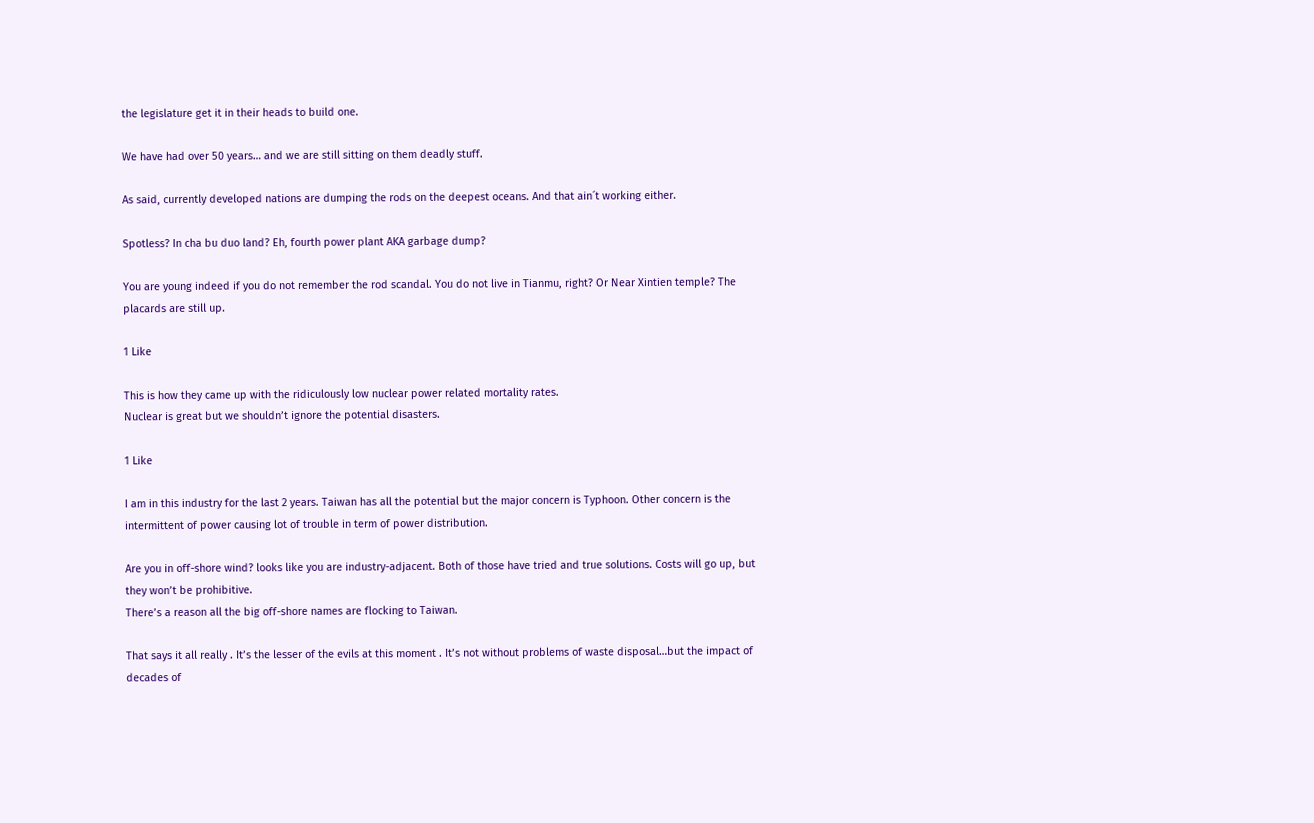the legislature get it in their heads to build one.

We have had over 50 years… and we are still sitting on them deadly stuff.

As said, currently developed nations are dumping the rods on the deepest oceans. And that ain´t working either.

Spotless? In cha bu duo land? Eh, fourth power plant AKA garbage dump?

You are young indeed if you do not remember the rod scandal. You do not live in Tianmu, right? Or Near Xintien temple? The placards are still up.

1 Like

This is how they came up with the ridiculously low nuclear power related mortality rates.
Nuclear is great but we shouldn’t ignore the potential disasters.

1 Like

I am in this industry for the last 2 years. Taiwan has all the potential but the major concern is Typhoon. Other concern is the intermittent of power causing lot of trouble in term of power distribution.

Are you in off-shore wind? looks like you are industry-adjacent. Both of those have tried and true solutions. Costs will go up, but they won’t be prohibitive.
There’s a reason all the big off-shore names are flocking to Taiwan.

That says it all really . It’s the lesser of the evils at this moment . It’s not without problems of waste disposal…but the impact of decades of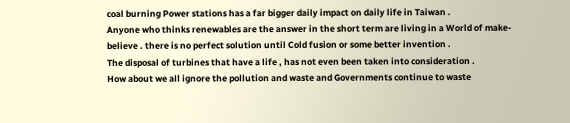coal burning Power stations has a far bigger daily impact on daily life in Taiwan .
Anyone who thinks renewables are the answer in the short term are living in a World of make-believe . there is no perfect solution until Cold fusion or some better invention .
The disposal of turbines that have a life , has not even been taken into consideration .
How about we all ignore the pollution and waste and Governments continue to waste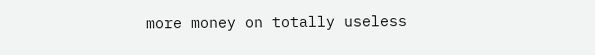more money on totally useless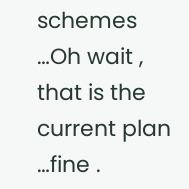schemes …Oh wait , that is the current plan …fine .